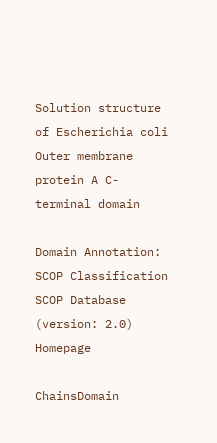Solution structure of Escherichia coli Outer membrane protein A C-terminal domain

Domain Annotation: SCOP Classification SCOP Database (version: 2.0) Homepage

ChainsDomain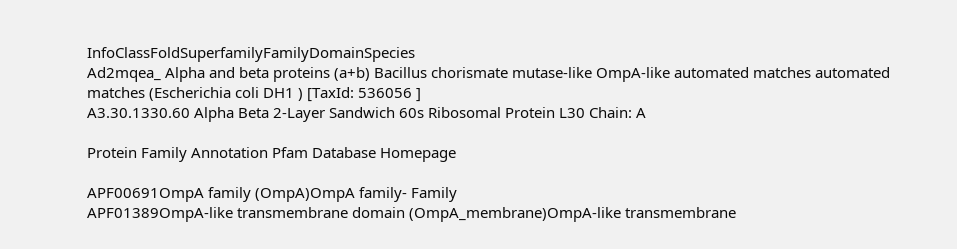InfoClassFoldSuperfamilyFamilyDomainSpecies
Ad2mqea_ Alpha and beta proteins (a+b) Bacillus chorismate mutase-like OmpA-like automated matches automated matches (Escherichia coli DH1 ) [TaxId: 536056 ]
A3.30.1330.60 Alpha Beta 2-Layer Sandwich 60s Ribosomal Protein L30 Chain: A

Protein Family Annotation Pfam Database Homepage

APF00691OmpA family (OmpA)OmpA family- Family
APF01389OmpA-like transmembrane domain (OmpA_membrane)OmpA-like transmembrane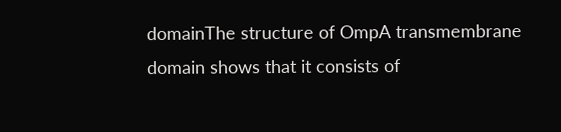domainThe structure of OmpA transmembrane domain shows that it consists of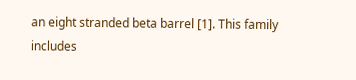an eight stranded beta barrel [1]. This family includes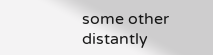some other distantly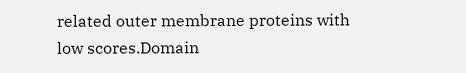related outer membrane proteins with low scores.Domain